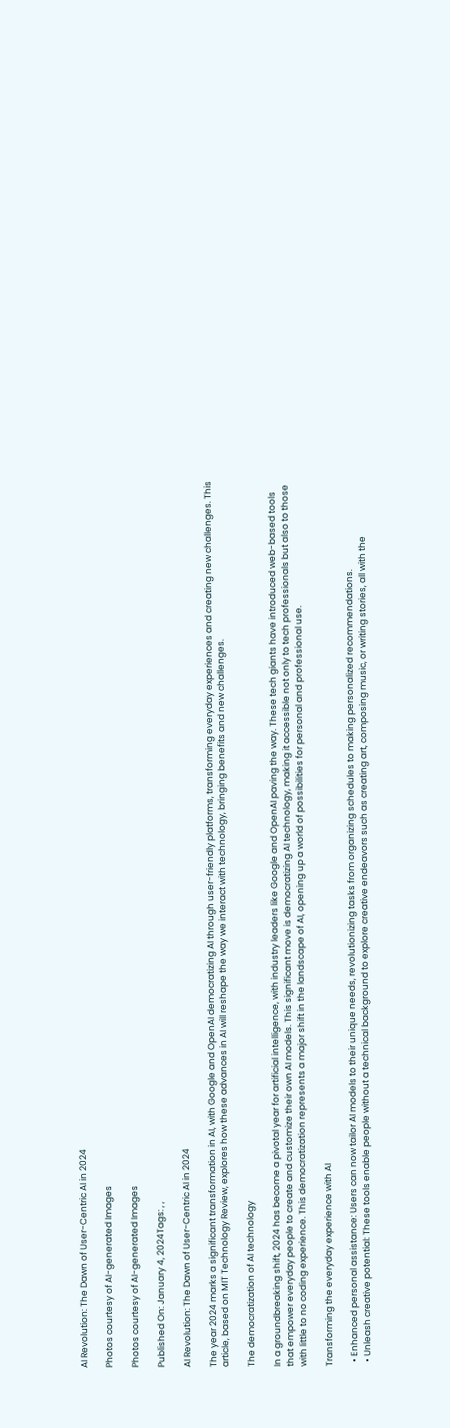AI Revolution: The Dawn of User-Centric AI in 2024

Photos courtesy of AI-generated Images

Photos courtesy of AI-generated Images

Published On: January 4, 2024Tags: , ,

AI Revolution: The Dawn of User-Centric AI in 2024

The year 2024 marks a significant transformation in AI, with Google and OpenAI democratizing AI through user-friendly platforms, transforming everyday experiences and creating new challenges. This article, based on MIT Technology Review, explores how these advances in AI will reshape the way we interact with technology, bringing benefits and new challenges.

The democratization of AI technology

In a groundbreaking shift, 2024 has become a pivotal year for artificial intelligence, with industry leaders like Google and OpenAI paving the way. These tech giants have introduced web-based tools that empower everyday people to create and customize their own AI models. This significant move is democratizing AI technology, making it accessible not only to tech professionals but also to those with little to no coding experience. This democratization represents a major shift in the landscape of AI, opening up a world of possibilities for personal and professional use.

Transforming the everyday experience with AI

  • Enhanced personal assistance: Users can now tailor AI models to their unique needs, revolutionizing tasks from organizing schedules to making personalized recommendations.
  • Unleash creative potential: These tools enable people without a technical background to explore creative endeavors such as creating art, composing music, or writing stories, all with the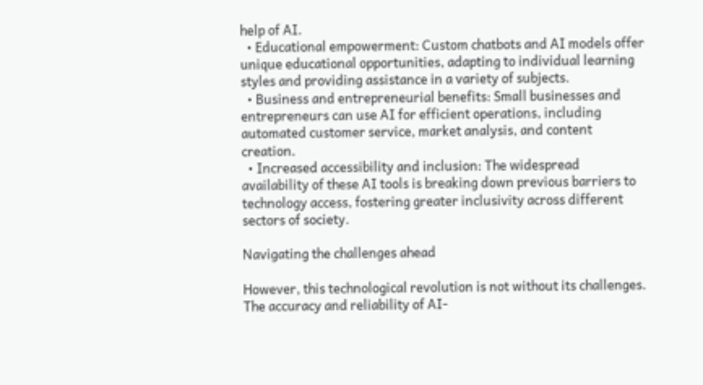help of AI.
  • Educational empowerment: Custom chatbots and AI models offer unique educational opportunities, adapting to individual learning styles and providing assistance in a variety of subjects.
  • Business and entrepreneurial benefits: Small businesses and entrepreneurs can use AI for efficient operations, including automated customer service, market analysis, and content creation.
  • Increased accessibility and inclusion: The widespread availability of these AI tools is breaking down previous barriers to technology access, fostering greater inclusivity across different sectors of society.

Navigating the challenges ahead

However, this technological revolution is not without its challenges. The accuracy and reliability of AI-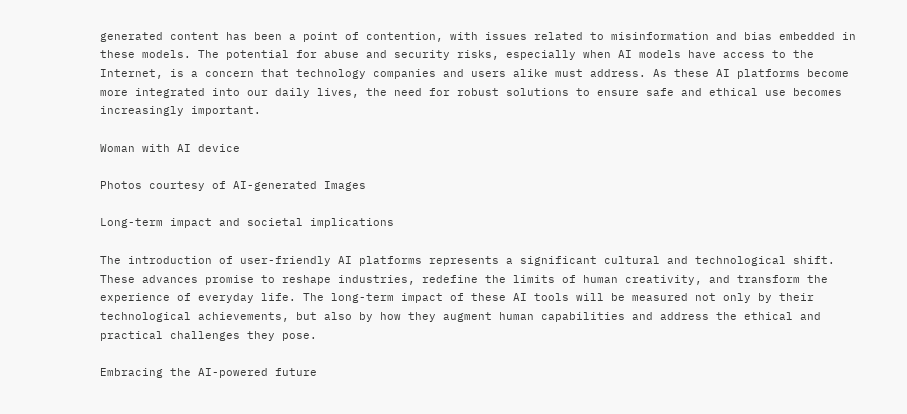generated content has been a point of contention, with issues related to misinformation and bias embedded in these models. The potential for abuse and security risks, especially when AI models have access to the Internet, is a concern that technology companies and users alike must address. As these AI platforms become more integrated into our daily lives, the need for robust solutions to ensure safe and ethical use becomes increasingly important.

Woman with AI device

Photos courtesy of AI-generated Images

Long-term impact and societal implications

The introduction of user-friendly AI platforms represents a significant cultural and technological shift. These advances promise to reshape industries, redefine the limits of human creativity, and transform the experience of everyday life. The long-term impact of these AI tools will be measured not only by their technological achievements, but also by how they augment human capabilities and address the ethical and practical challenges they pose.

Embracing the AI-powered future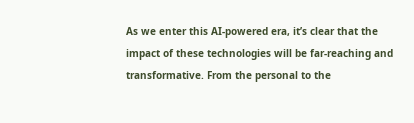As we enter this AI-powered era, it’s clear that the impact of these technologies will be far-reaching and transformative. From the personal to the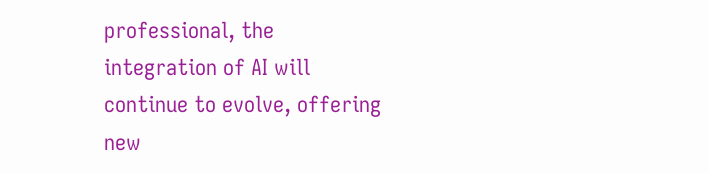professional, the integration of AI will continue to evolve, offering new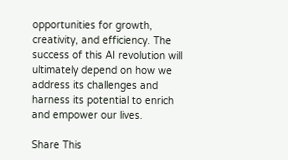opportunities for growth, creativity, and efficiency. The success of this AI revolution will ultimately depend on how we address its challenges and harness its potential to enrich and empower our lives.

Share This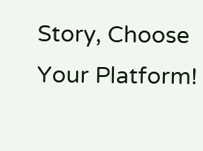Story, Choose Your Platform!